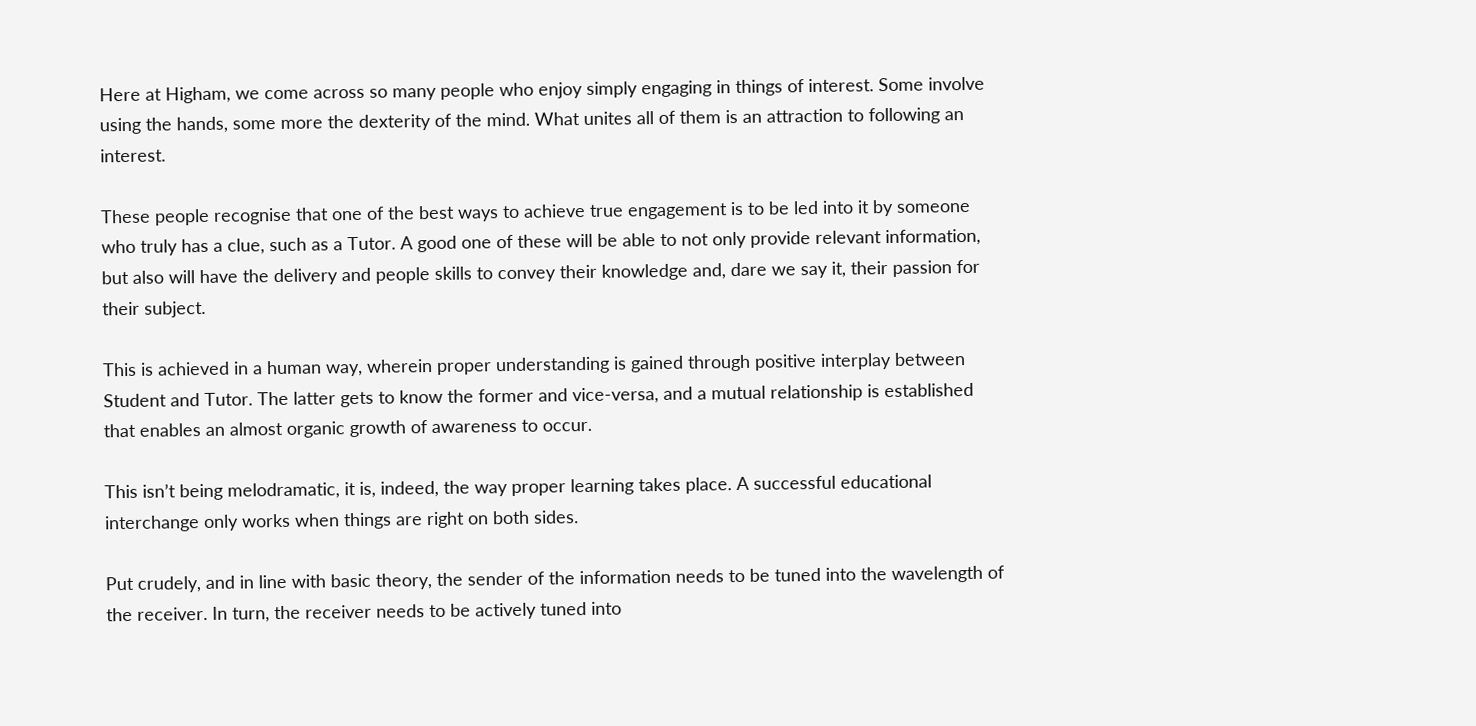Here at Higham, we come across so many people who enjoy simply engaging in things of interest. Some involve using the hands, some more the dexterity of the mind. What unites all of them is an attraction to following an interest.

These people recognise that one of the best ways to achieve true engagement is to be led into it by someone who truly has a clue, such as a Tutor. A good one of these will be able to not only provide relevant information, but also will have the delivery and people skills to convey their knowledge and, dare we say it, their passion for their subject.

This is achieved in a human way, wherein proper understanding is gained through positive interplay between Student and Tutor. The latter gets to know the former and vice-versa, and a mutual relationship is established that enables an almost organic growth of awareness to occur.

This isn’t being melodramatic, it is, indeed, the way proper learning takes place. A successful educational interchange only works when things are right on both sides.

Put crudely, and in line with basic theory, the sender of the information needs to be tuned into the wavelength of the receiver. In turn, the receiver needs to be actively tuned into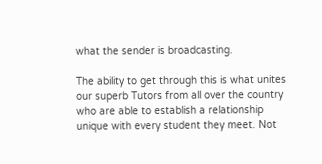what the sender is broadcasting.

The ability to get through this is what unites our superb Tutors from all over the country who are able to establish a relationship unique with every student they meet. Not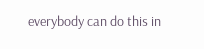everybody can do this in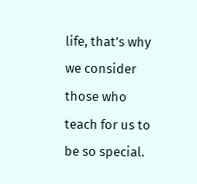life, that’s why we consider those who teach for us to be so special.